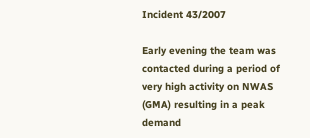Incident 43/2007

Early evening the team was contacted during a period of very high activity on NWAS (GMA) resulting in a peak demand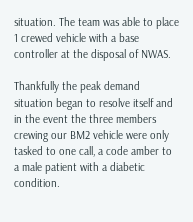situation. The team was able to place 1 crewed vehicle with a base controller at the disposal of NWAS.

Thankfully the peak demand situation began to resolve itself and in the event the three members crewing our BM2 vehicle were only tasked to one call, a code amber to a male patient with a diabetic condition.